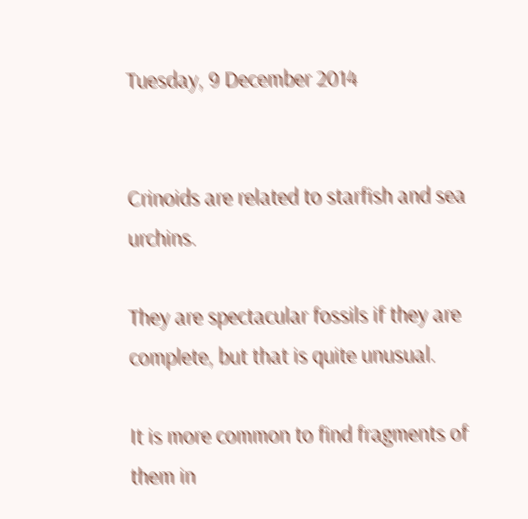Tuesday, 9 December 2014


Crinoids are related to starfish and sea urchins.

They are spectacular fossils if they are complete, but that is quite unusual.

It is more common to find fragments of them in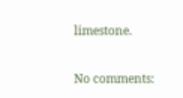limestone.

No comments: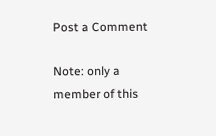Post a Comment

Note: only a member of this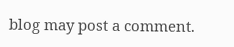blog may post a comment.